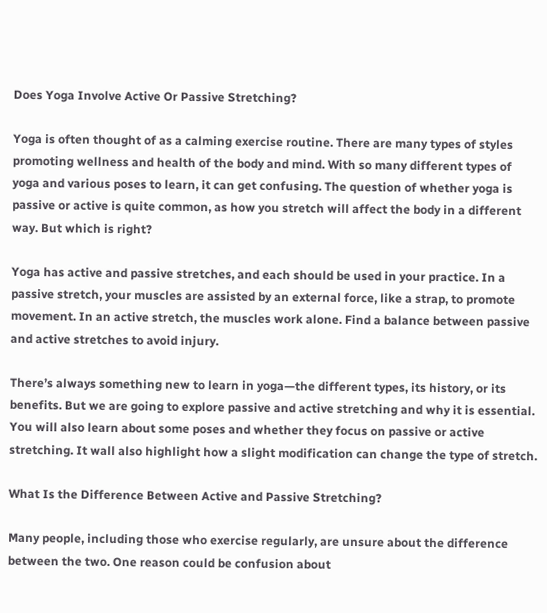Does Yoga Involve Active Or Passive Stretching?

Yoga is often thought of as a calming exercise routine. There are many types of styles promoting wellness and health of the body and mind. With so many different types of yoga and various poses to learn, it can get confusing. The question of whether yoga is passive or active is quite common, as how you stretch will affect the body in a different way. But which is right?

Yoga has active and passive stretches, and each should be used in your practice. In a passive stretch, your muscles are assisted by an external force, like a strap, to promote movement. In an active stretch, the muscles work alone. Find a balance between passive and active stretches to avoid injury.

There’s always something new to learn in yoga—the different types, its history, or its benefits. But we are going to explore passive and active stretching and why it is essential. You will also learn about some poses and whether they focus on passive or active stretching. It wall also highlight how a slight modification can change the type of stretch.

What Is the Difference Between Active and Passive Stretching?

Many people, including those who exercise regularly, are unsure about the difference between the two. One reason could be confusion about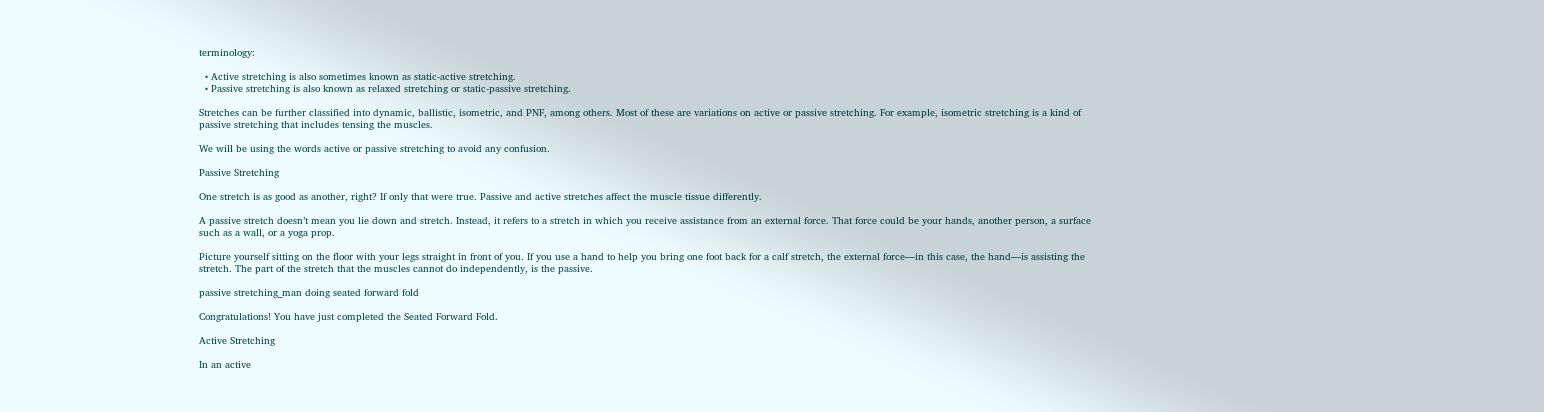terminology:

  • Active stretching is also sometimes known as static-active stretching.
  • Passive stretching is also known as relaxed stretching or static-passive stretching.

Stretches can be further classified into dynamic, ballistic, isometric, and PNF, among others. Most of these are variations on active or passive stretching. For example, isometric stretching is a kind of passive stretching that includes tensing the muscles.

We will be using the words active or passive stretching to avoid any confusion.

Passive Stretching

One stretch is as good as another, right? If only that were true. Passive and active stretches affect the muscle tissue differently.

A passive stretch doesn’t mean you lie down and stretch. Instead, it refers to a stretch in which you receive assistance from an external force. That force could be your hands, another person, a surface such as a wall, or a yoga prop.

Picture yourself sitting on the floor with your legs straight in front of you. If you use a hand to help you bring one foot back for a calf stretch, the external force—in this case, the hand—is assisting the stretch. The part of the stretch that the muscles cannot do independently, is the passive.

passive stretching_man doing seated forward fold

Congratulations! You have just completed the Seated Forward Fold.

Active Stretching

In an active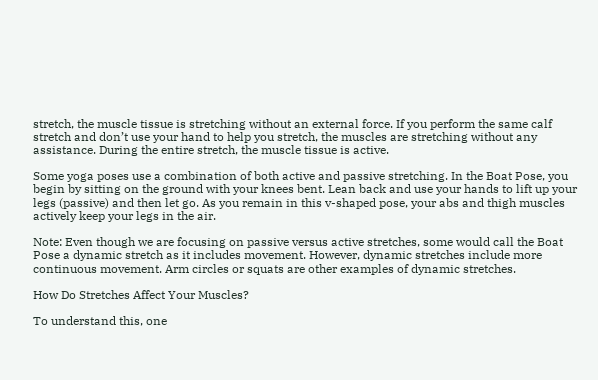stretch, the muscle tissue is stretching without an external force. If you perform the same calf stretch and don’t use your hand to help you stretch, the muscles are stretching without any assistance. During the entire stretch, the muscle tissue is active.

Some yoga poses use a combination of both active and passive stretching. In the Boat Pose, you begin by sitting on the ground with your knees bent. Lean back and use your hands to lift up your legs (passive) and then let go. As you remain in this v-shaped pose, your abs and thigh muscles actively keep your legs in the air.

Note: Even though we are focusing on passive versus active stretches, some would call the Boat Pose a dynamic stretch as it includes movement. However, dynamic stretches include more continuous movement. Arm circles or squats are other examples of dynamic stretches.

How Do Stretches Affect Your Muscles?

To understand this, one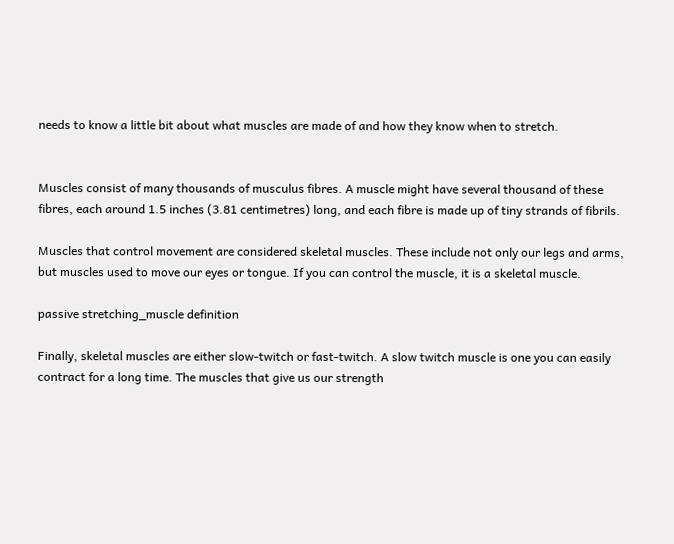needs to know a little bit about what muscles are made of and how they know when to stretch.


Muscles consist of many thousands of musculus fibres. A muscle might have several thousand of these fibres, each around 1.5 inches (3.81 centimetres) long, and each fibre is made up of tiny strands of fibrils.

Muscles that control movement are considered skeletal muscles. These include not only our legs and arms, but muscles used to move our eyes or tongue. If you can control the muscle, it is a skeletal muscle.

passive stretching_muscle definition

Finally, skeletal muscles are either slow-twitch or fast-twitch. A slow twitch muscle is one you can easily contract for a long time. The muscles that give us our strength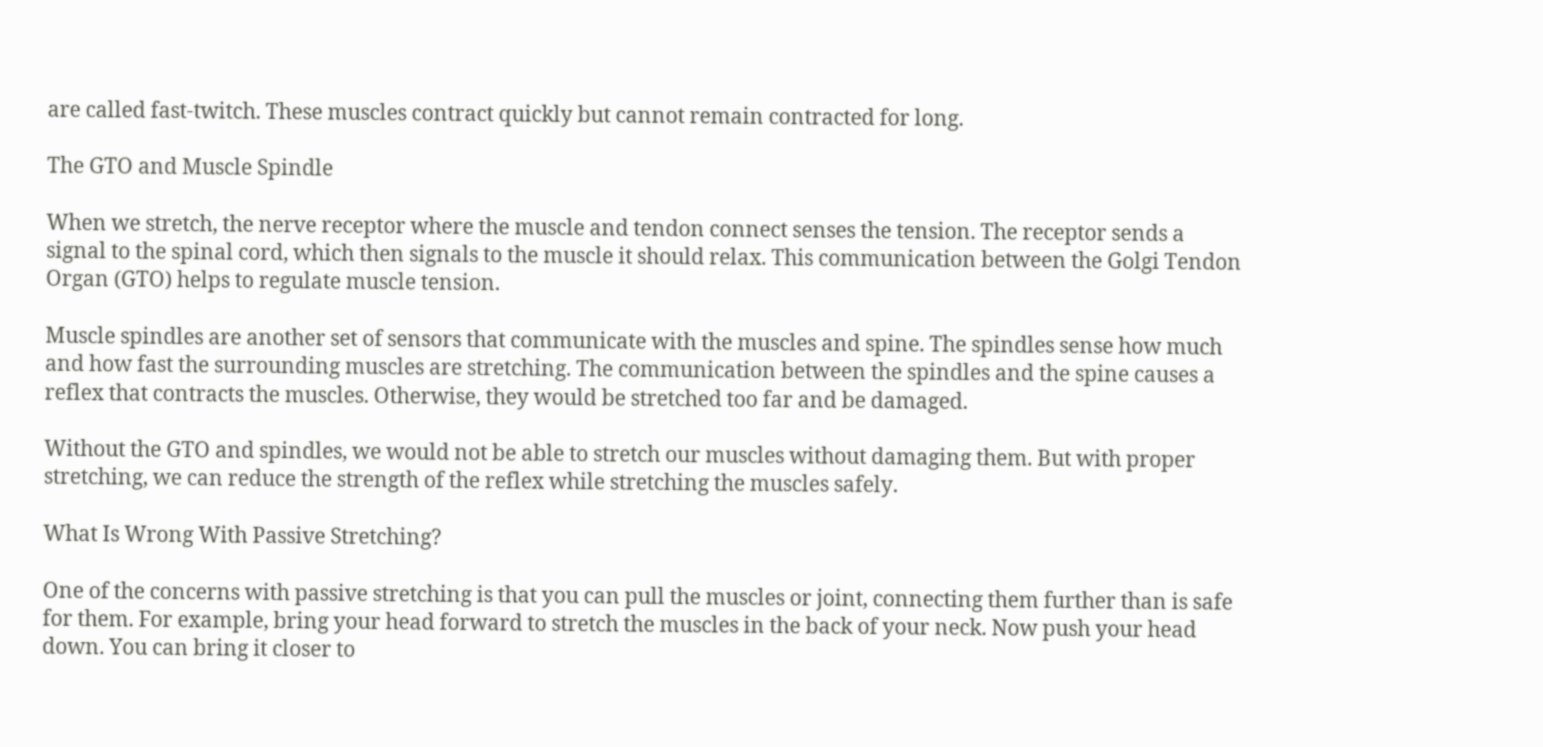are called fast-twitch. These muscles contract quickly but cannot remain contracted for long.

The GTO and Muscle Spindle

When we stretch, the nerve receptor where the muscle and tendon connect senses the tension. The receptor sends a signal to the spinal cord, which then signals to the muscle it should relax. This communication between the Golgi Tendon Organ (GTO) helps to regulate muscle tension.

Muscle spindles are another set of sensors that communicate with the muscles and spine. The spindles sense how much and how fast the surrounding muscles are stretching. The communication between the spindles and the spine causes a reflex that contracts the muscles. Otherwise, they would be stretched too far and be damaged.

Without the GTO and spindles, we would not be able to stretch our muscles without damaging them. But with proper stretching, we can reduce the strength of the reflex while stretching the muscles safely.

What Is Wrong With Passive Stretching?

One of the concerns with passive stretching is that you can pull the muscles or joint, connecting them further than is safe for them. For example, bring your head forward to stretch the muscles in the back of your neck. Now push your head down. You can bring it closer to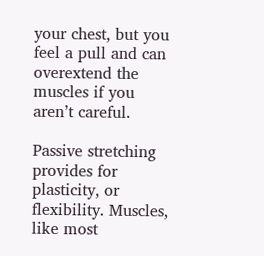your chest, but you feel a pull and can overextend the muscles if you aren’t careful.

Passive stretching provides for plasticity, or flexibility. Muscles, like most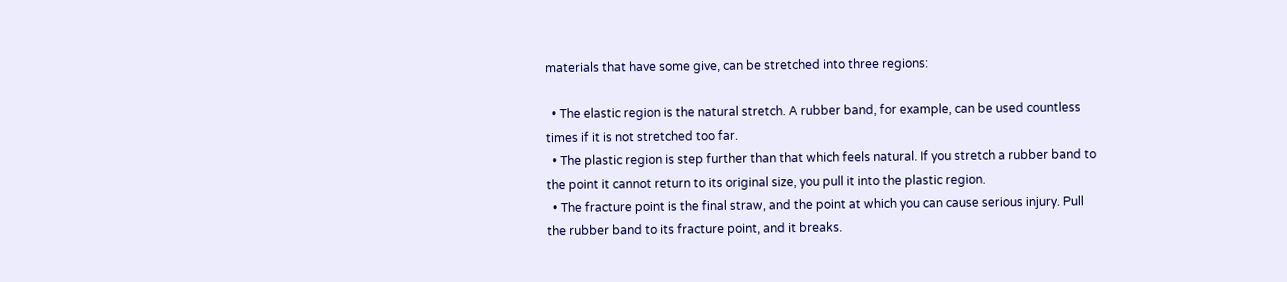materials that have some give, can be stretched into three regions:

  • The elastic region is the natural stretch. A rubber band, for example, can be used countless times if it is not stretched too far.
  • The plastic region is step further than that which feels natural. If you stretch a rubber band to the point it cannot return to its original size, you pull it into the plastic region.
  • The fracture point is the final straw, and the point at which you can cause serious injury. Pull the rubber band to its fracture point, and it breaks.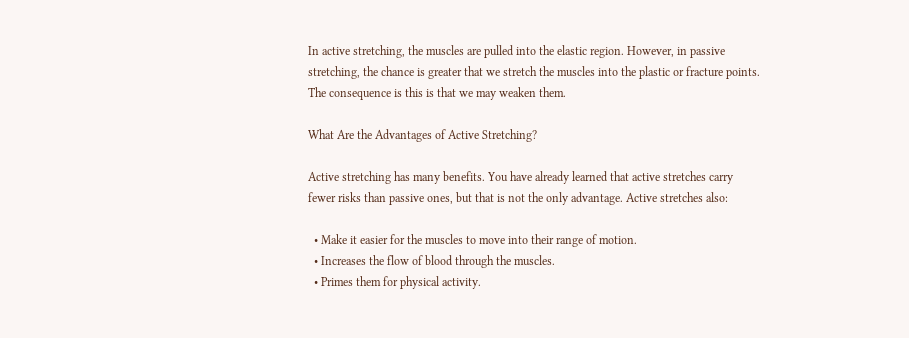In active stretching, the muscles are pulled into the elastic region. However, in passive stretching, the chance is greater that we stretch the muscles into the plastic or fracture points. The consequence is this is that we may weaken them.

What Are the Advantages of Active Stretching?

Active stretching has many benefits. You have already learned that active stretches carry fewer risks than passive ones, but that is not the only advantage. Active stretches also:

  • Make it easier for the muscles to move into their range of motion.
  • Increases the flow of blood through the muscles.
  • Primes them for physical activity.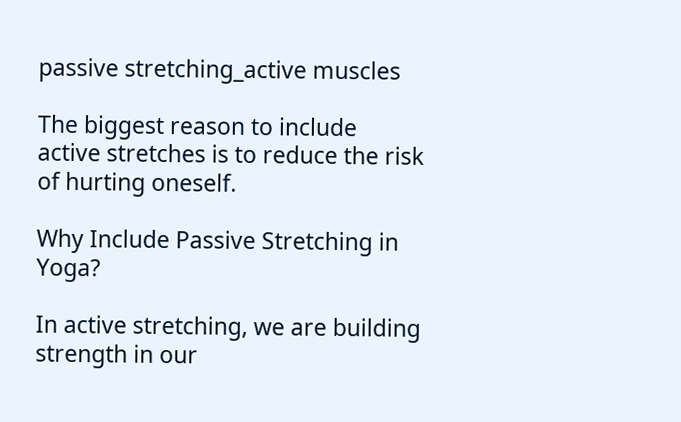passive stretching_active muscles

The biggest reason to include active stretches is to reduce the risk of hurting oneself.

Why Include Passive Stretching in Yoga?

In active stretching, we are building strength in our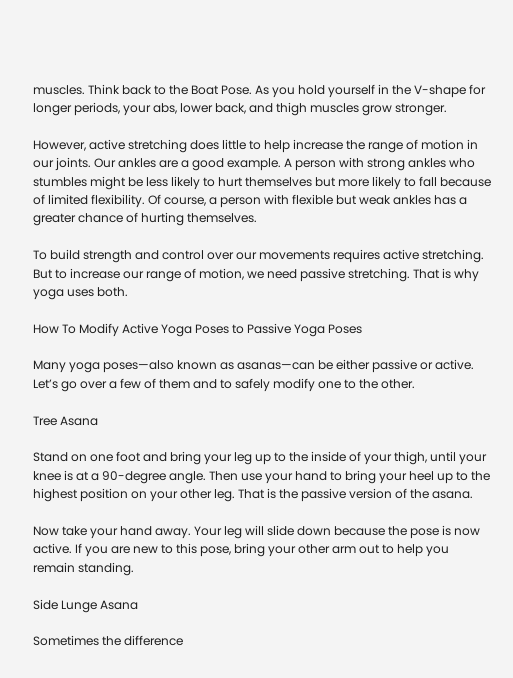muscles. Think back to the Boat Pose. As you hold yourself in the V-shape for longer periods, your abs, lower back, and thigh muscles grow stronger.

However, active stretching does little to help increase the range of motion in our joints. Our ankles are a good example. A person with strong ankles who stumbles might be less likely to hurt themselves but more likely to fall because of limited flexibility. Of course, a person with flexible but weak ankles has a greater chance of hurting themselves.

To build strength and control over our movements requires active stretching. But to increase our range of motion, we need passive stretching. That is why yoga uses both.

How To Modify Active Yoga Poses to Passive Yoga Poses

Many yoga poses—also known as asanas—can be either passive or active. Let’s go over a few of them and to safely modify one to the other.

Tree Asana

Stand on one foot and bring your leg up to the inside of your thigh, until your knee is at a 90-degree angle. Then use your hand to bring your heel up to the highest position on your other leg. That is the passive version of the asana.

Now take your hand away. Your leg will slide down because the pose is now active. If you are new to this pose, bring your other arm out to help you remain standing.

Side Lunge Asana

Sometimes the difference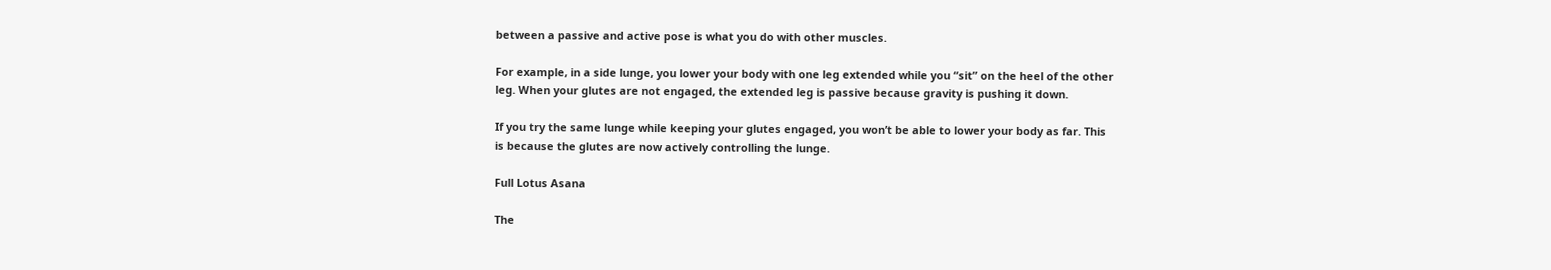between a passive and active pose is what you do with other muscles.

For example, in a side lunge, you lower your body with one leg extended while you “sit” on the heel of the other leg. When your glutes are not engaged, the extended leg is passive because gravity is pushing it down.

If you try the same lunge while keeping your glutes engaged, you won’t be able to lower your body as far. This is because the glutes are now actively controlling the lunge.

Full Lotus Asana

The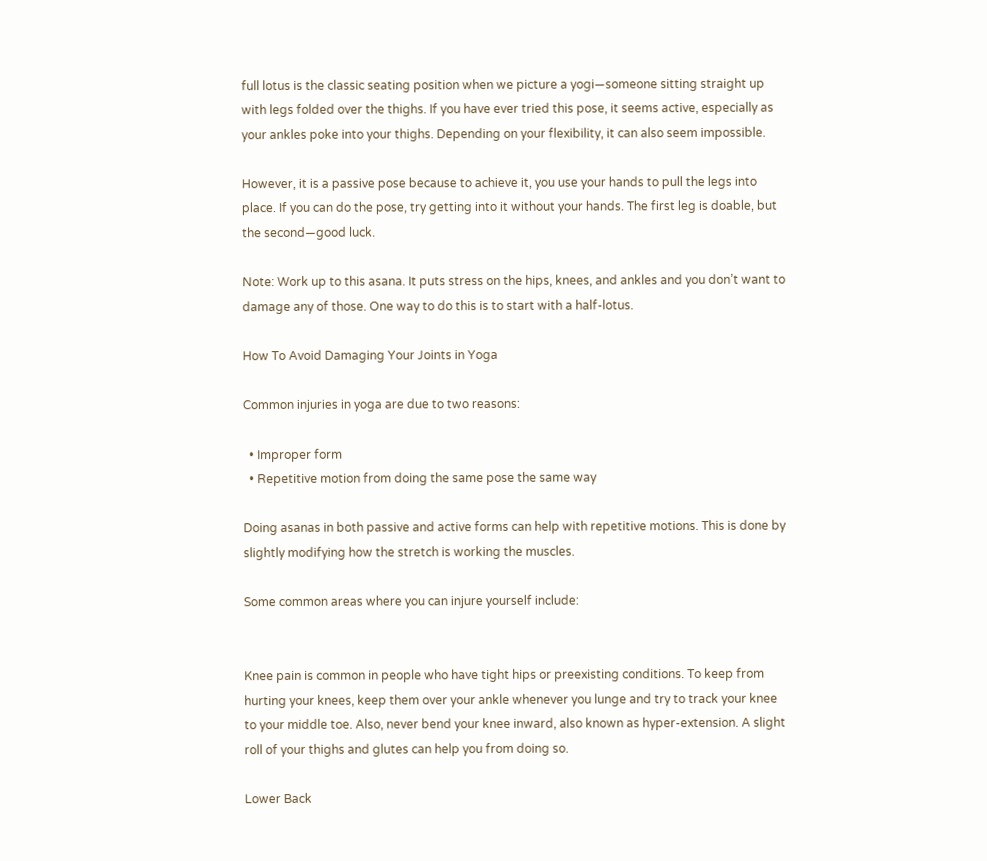full lotus is the classic seating position when we picture a yogi—someone sitting straight up with legs folded over the thighs. If you have ever tried this pose, it seems active, especially as your ankles poke into your thighs. Depending on your flexibility, it can also seem impossible.

However, it is a passive pose because to achieve it, you use your hands to pull the legs into place. If you can do the pose, try getting into it without your hands. The first leg is doable, but the second—good luck.

Note: Work up to this asana. It puts stress on the hips, knees, and ankles and you don’t want to damage any of those. One way to do this is to start with a half-lotus.

How To Avoid Damaging Your Joints in Yoga

Common injuries in yoga are due to two reasons:

  • Improper form
  • Repetitive motion from doing the same pose the same way

Doing asanas in both passive and active forms can help with repetitive motions. This is done by slightly modifying how the stretch is working the muscles.

Some common areas where you can injure yourself include:


Knee pain is common in people who have tight hips or preexisting conditions. To keep from hurting your knees, keep them over your ankle whenever you lunge and try to track your knee to your middle toe. Also, never bend your knee inward, also known as hyper-extension. A slight roll of your thighs and glutes can help you from doing so.

Lower Back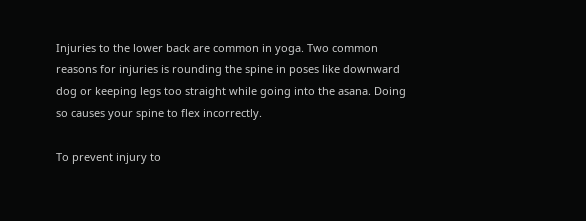Injuries to the lower back are common in yoga. Two common reasons for injuries is rounding the spine in poses like downward dog or keeping legs too straight while going into the asana. Doing so causes your spine to flex incorrectly.

To prevent injury to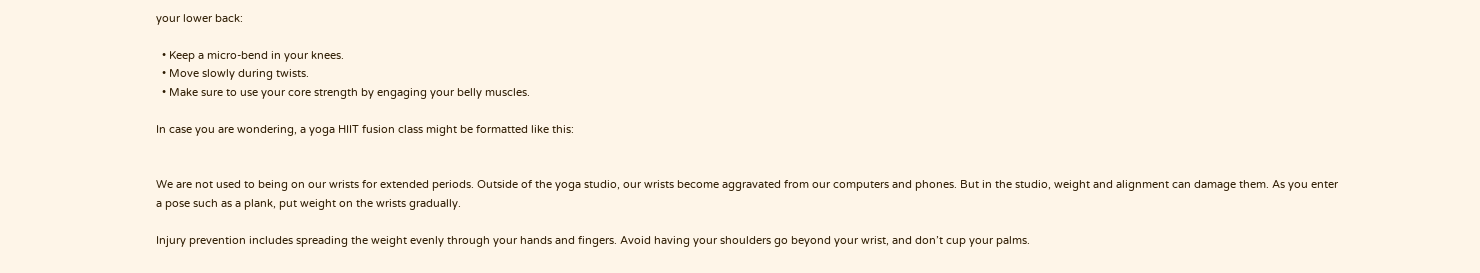your lower back:

  • Keep a micro-bend in your knees.
  • Move slowly during twists.
  • Make sure to use your core strength by engaging your belly muscles.

In case you are wondering, a yoga HIIT fusion class might be formatted like this:


We are not used to being on our wrists for extended periods. Outside of the yoga studio, our wrists become aggravated from our computers and phones. But in the studio, weight and alignment can damage them. As you enter a pose such as a plank, put weight on the wrists gradually.

Injury prevention includes spreading the weight evenly through your hands and fingers. Avoid having your shoulders go beyond your wrist, and don’t cup your palms.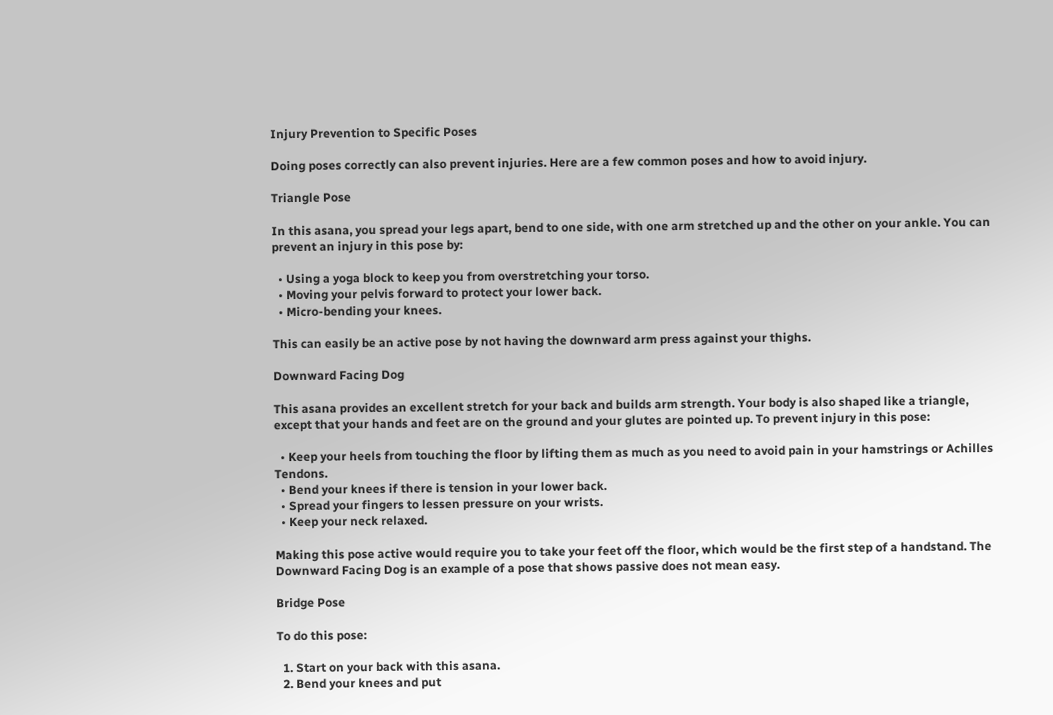Injury Prevention to Specific Poses

Doing poses correctly can also prevent injuries. Here are a few common poses and how to avoid injury.

Triangle Pose

In this asana, you spread your legs apart, bend to one side, with one arm stretched up and the other on your ankle. You can prevent an injury in this pose by:

  • Using a yoga block to keep you from overstretching your torso.
  • Moving your pelvis forward to protect your lower back.
  • Micro-bending your knees.

This can easily be an active pose by not having the downward arm press against your thighs.

Downward Facing Dog

This asana provides an excellent stretch for your back and builds arm strength. Your body is also shaped like a triangle, except that your hands and feet are on the ground and your glutes are pointed up. To prevent injury in this pose:

  • Keep your heels from touching the floor by lifting them as much as you need to avoid pain in your hamstrings or Achilles Tendons.
  • Bend your knees if there is tension in your lower back.
  • Spread your fingers to lessen pressure on your wrists.
  • Keep your neck relaxed.

Making this pose active would require you to take your feet off the floor, which would be the first step of a handstand. The Downward Facing Dog is an example of a pose that shows passive does not mean easy.

Bridge Pose

To do this pose:

  1. Start on your back with this asana.
  2. Bend your knees and put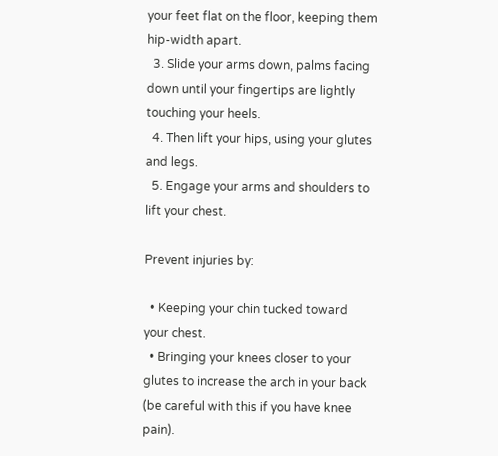your feet flat on the floor, keeping them hip-width apart.
  3. Slide your arms down, palms facing down until your fingertips are lightly touching your heels.
  4. Then lift your hips, using your glutes and legs.
  5. Engage your arms and shoulders to lift your chest.

Prevent injuries by:

  • Keeping your chin tucked toward your chest.
  • Bringing your knees closer to your glutes to increase the arch in your back (be careful with this if you have knee pain).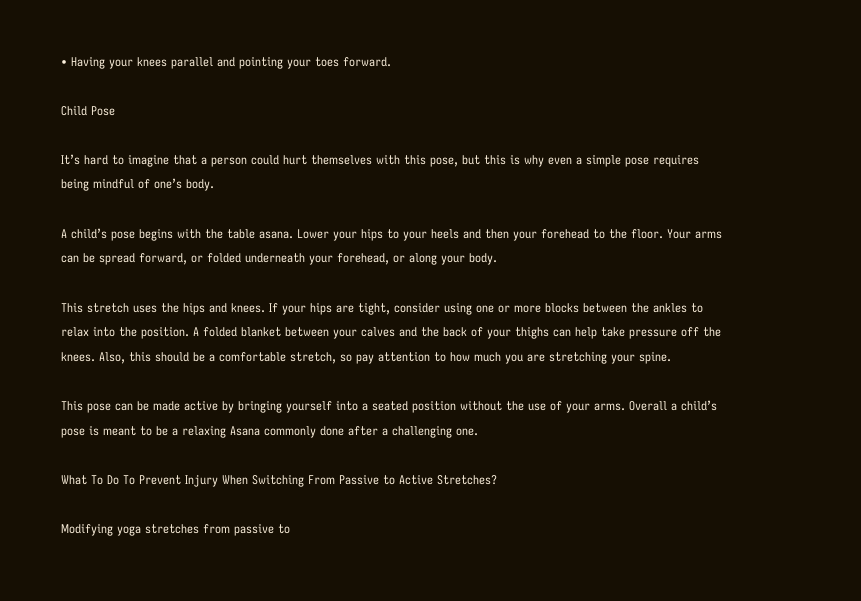• Having your knees parallel and pointing your toes forward.

Child Pose

It’s hard to imagine that a person could hurt themselves with this pose, but this is why even a simple pose requires being mindful of one’s body.

A child’s pose begins with the table asana. Lower your hips to your heels and then your forehead to the floor. Your arms can be spread forward, or folded underneath your forehead, or along your body.

This stretch uses the hips and knees. If your hips are tight, consider using one or more blocks between the ankles to relax into the position. A folded blanket between your calves and the back of your thighs can help take pressure off the knees. Also, this should be a comfortable stretch, so pay attention to how much you are stretching your spine.

This pose can be made active by bringing yourself into a seated position without the use of your arms. Overall a child’s pose is meant to be a relaxing Asana commonly done after a challenging one.

What To Do To Prevent Injury When Switching From Passive to Active Stretches?

Modifying yoga stretches from passive to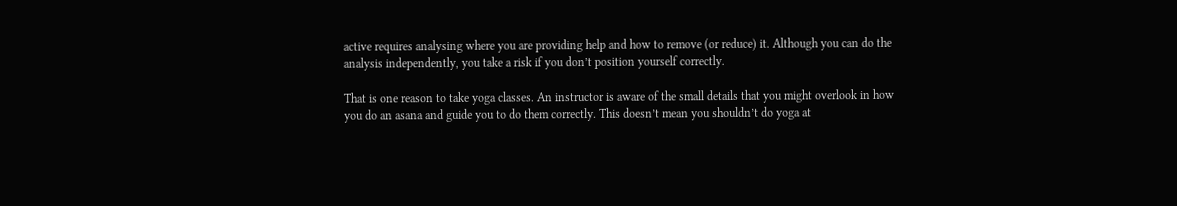active requires analysing where you are providing help and how to remove (or reduce) it. Although you can do the analysis independently, you take a risk if you don’t position yourself correctly.

That is one reason to take yoga classes. An instructor is aware of the small details that you might overlook in how you do an asana and guide you to do them correctly. This doesn’t mean you shouldn’t do yoga at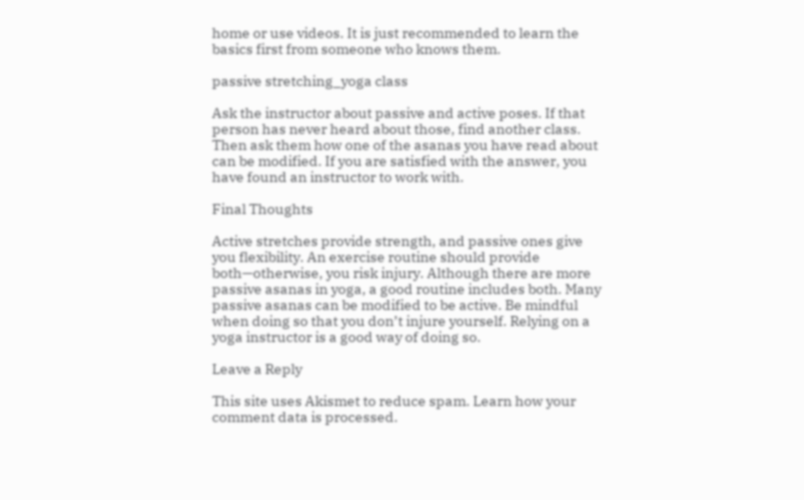home or use videos. It is just recommended to learn the basics first from someone who knows them.

passive stretching_yoga class

Ask the instructor about passive and active poses. If that person has never heard about those, find another class. Then ask them how one of the asanas you have read about can be modified. If you are satisfied with the answer, you have found an instructor to work with.

Final Thoughts

Active stretches provide strength, and passive ones give you flexibility. An exercise routine should provide both—otherwise, you risk injury. Although there are more passive asanas in yoga, a good routine includes both. Many passive asanas can be modified to be active. Be mindful when doing so that you don’t injure yourself. Relying on a yoga instructor is a good way of doing so.

Leave a Reply

This site uses Akismet to reduce spam. Learn how your comment data is processed.